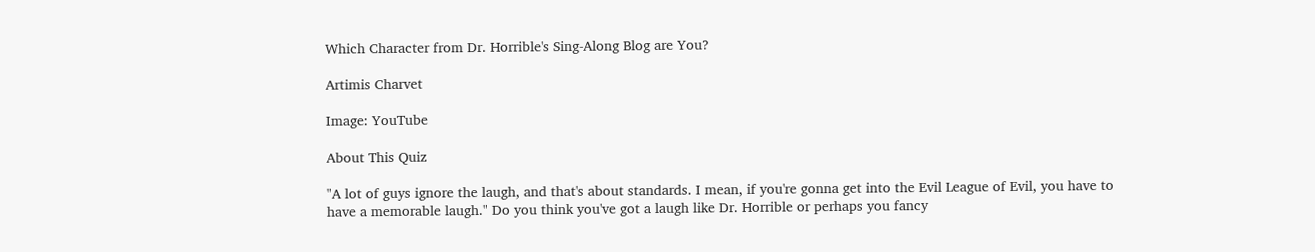Which Character from Dr. Horrible's Sing-Along Blog are You?

Artimis Charvet

Image: YouTube

About This Quiz

"A lot of guys ignore the laugh, and that's about standards. I mean, if you're gonna get into the Evil League of Evil, you have to have a memorable laugh." Do you think you've got a laugh like Dr. Horrible or perhaps you fancy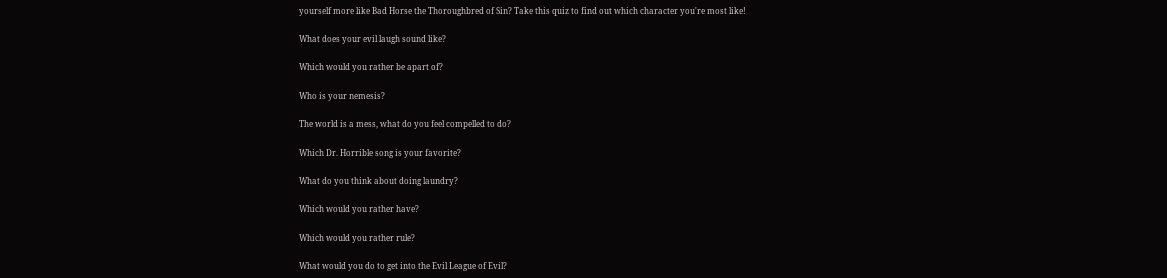yourself more like Bad Horse the Thoroughbred of Sin? Take this quiz to find out which character you're most like!

What does your evil laugh sound like?

Which would you rather be apart of?

Who is your nemesis?

The world is a mess, what do you feel compelled to do?

Which Dr. Horrible song is your favorite?

What do you think about doing laundry?

Which would you rather have?

Which would you rather rule?

What would you do to get into the Evil League of Evil?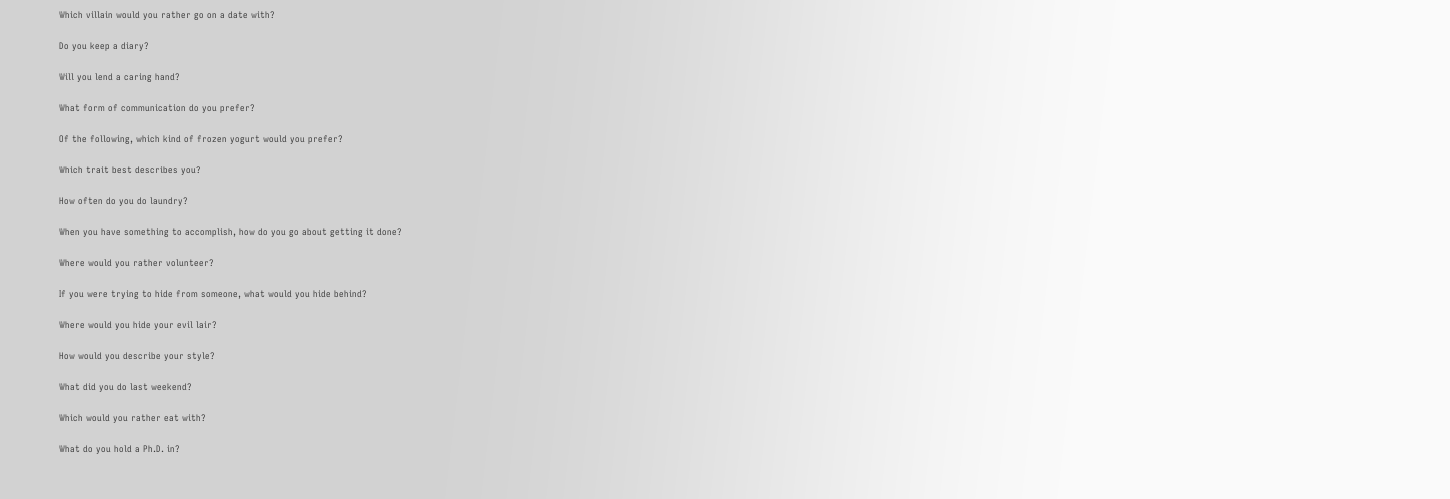Which villain would you rather go on a date with?

Do you keep a diary?

Will you lend a caring hand?

What form of communication do you prefer?

Of the following, which kind of frozen yogurt would you prefer?

Which trait best describes you?

How often do you do laundry?

When you have something to accomplish, how do you go about getting it done?

Where would you rather volunteer?

If you were trying to hide from someone, what would you hide behind?

Where would you hide your evil lair?

How would you describe your style?

What did you do last weekend?

Which would you rather eat with?

What do you hold a Ph.D. in?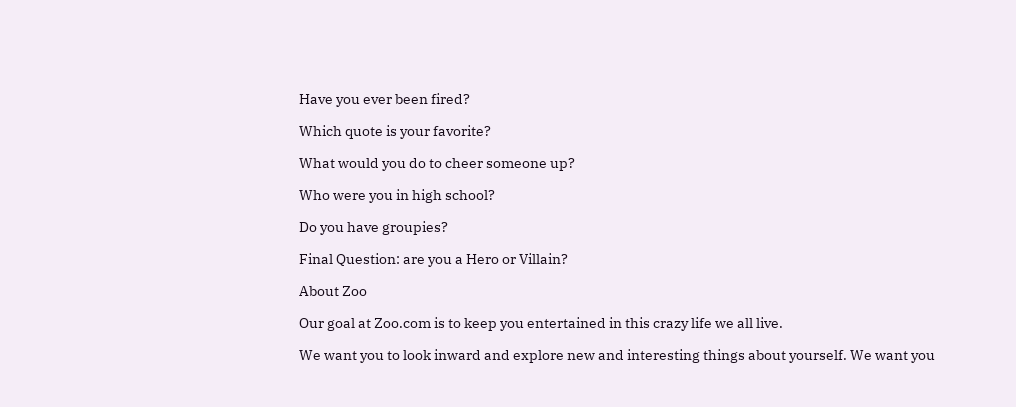Have you ever been fired?

Which quote is your favorite?

What would you do to cheer someone up?

Who were you in high school?

Do you have groupies?

Final Question: are you a Hero or Villain?

About Zoo

Our goal at Zoo.com is to keep you entertained in this crazy life we all live.

We want you to look inward and explore new and interesting things about yourself. We want you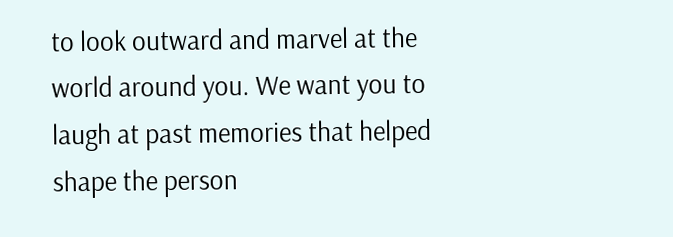to look outward and marvel at the world around you. We want you to laugh at past memories that helped shape the person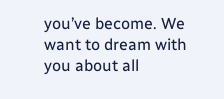you’ve become. We want to dream with you about all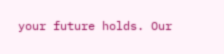your future holds. Our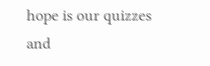hope is our quizzes and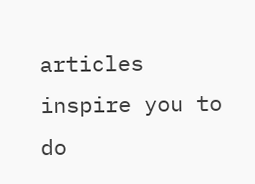articles inspire you to do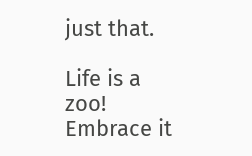just that.

Life is a zoo! Embrace it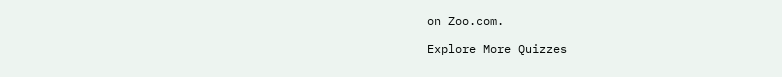on Zoo.com.

Explore More Quizzes